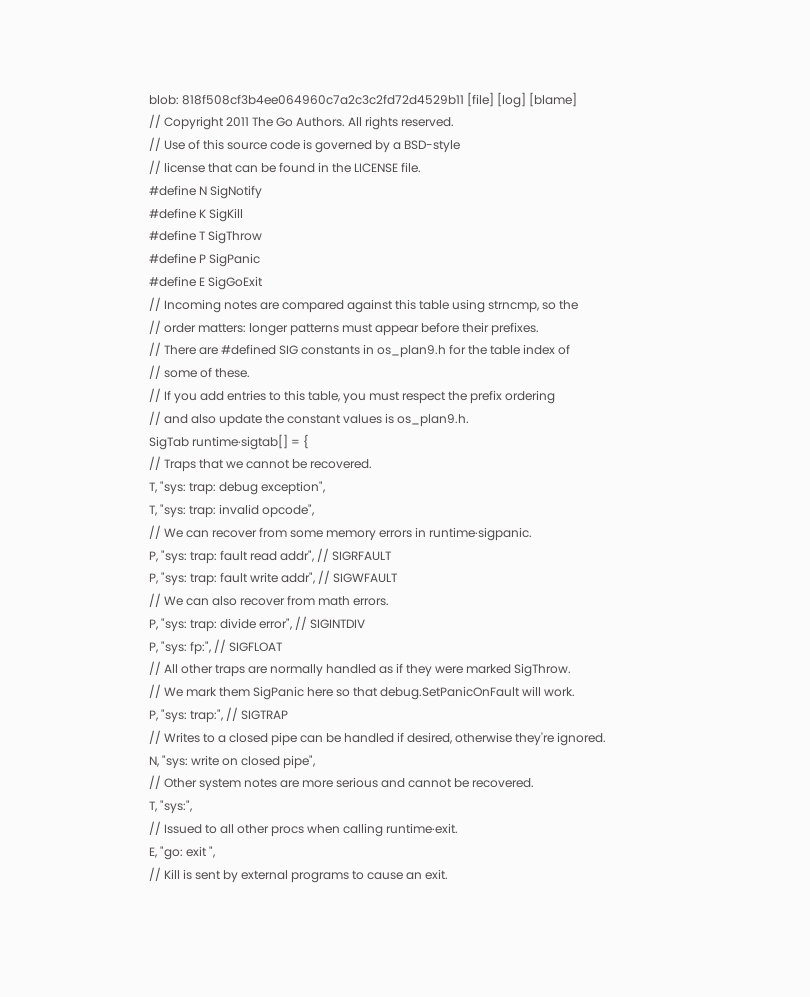blob: 818f508cf3b4ee064960c7a2c3c2fd72d4529b11 [file] [log] [blame]
// Copyright 2011 The Go Authors. All rights reserved.
// Use of this source code is governed by a BSD-style
// license that can be found in the LICENSE file.
#define N SigNotify
#define K SigKill
#define T SigThrow
#define P SigPanic
#define E SigGoExit
// Incoming notes are compared against this table using strncmp, so the
// order matters: longer patterns must appear before their prefixes.
// There are #defined SIG constants in os_plan9.h for the table index of
// some of these.
// If you add entries to this table, you must respect the prefix ordering
// and also update the constant values is os_plan9.h.
SigTab runtime·sigtab[] = {
// Traps that we cannot be recovered.
T, "sys: trap: debug exception",
T, "sys: trap: invalid opcode",
// We can recover from some memory errors in runtime·sigpanic.
P, "sys: trap: fault read addr", // SIGRFAULT
P, "sys: trap: fault write addr", // SIGWFAULT
// We can also recover from math errors.
P, "sys: trap: divide error", // SIGINTDIV
P, "sys: fp:", // SIGFLOAT
// All other traps are normally handled as if they were marked SigThrow.
// We mark them SigPanic here so that debug.SetPanicOnFault will work.
P, "sys: trap:", // SIGTRAP
// Writes to a closed pipe can be handled if desired, otherwise they're ignored.
N, "sys: write on closed pipe",
// Other system notes are more serious and cannot be recovered.
T, "sys:",
// Issued to all other procs when calling runtime·exit.
E, "go: exit ",
// Kill is sent by external programs to cause an exit.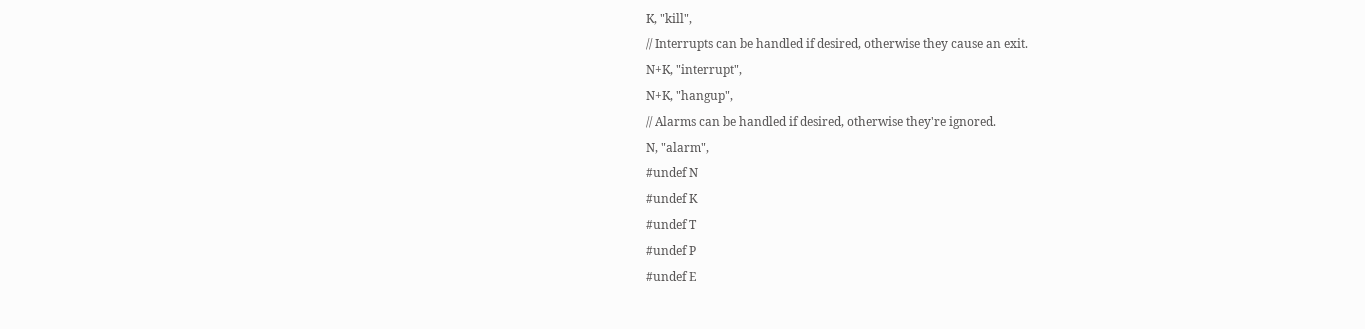K, "kill",
// Interrupts can be handled if desired, otherwise they cause an exit.
N+K, "interrupt",
N+K, "hangup",
// Alarms can be handled if desired, otherwise they're ignored.
N, "alarm",
#undef N
#undef K
#undef T
#undef P
#undef E